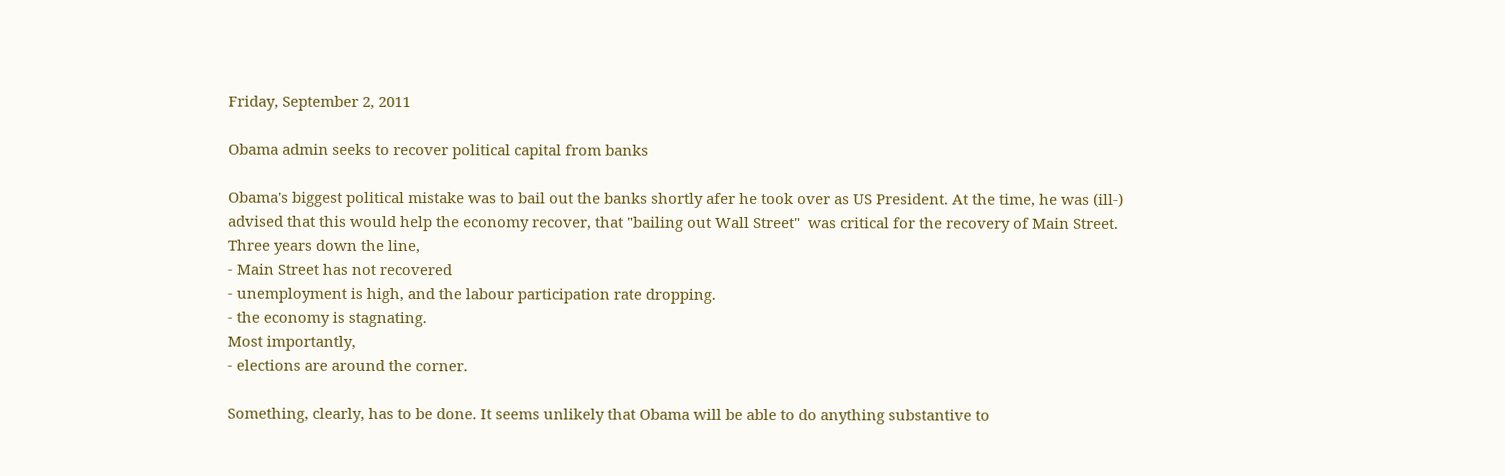Friday, September 2, 2011

Obama admin seeks to recover political capital from banks

Obama's biggest political mistake was to bail out the banks shortly afer he took over as US President. At the time, he was (ill-) advised that this would help the economy recover, that "bailing out Wall Street"  was critical for the recovery of Main Street. Three years down the line,
- Main Street has not recovered
- unemployment is high, and the labour participation rate dropping.
- the economy is stagnating.
Most importantly,
- elections are around the corner.

Something, clearly, has to be done. It seems unlikely that Obama will be able to do anything substantive to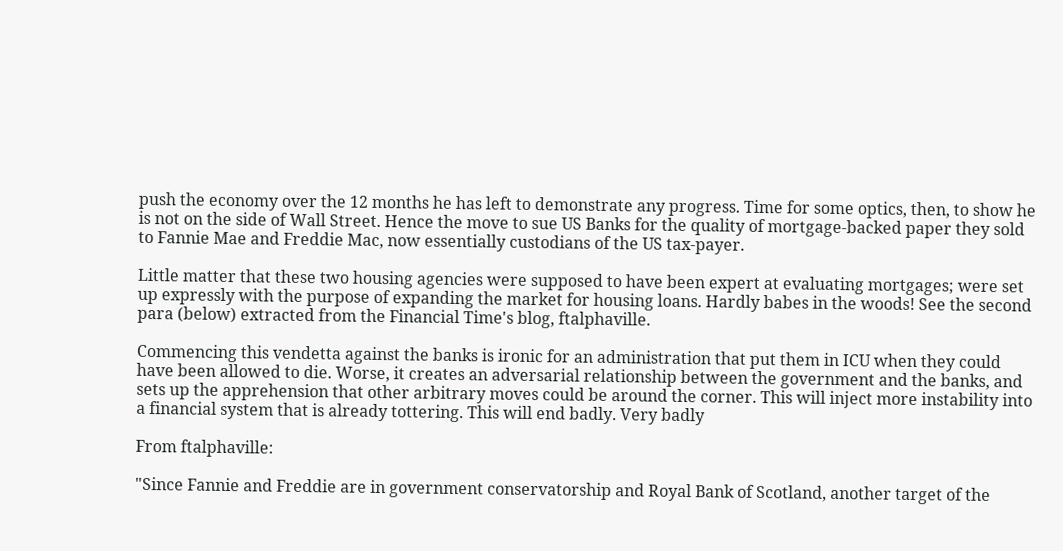push the economy over the 12 months he has left to demonstrate any progress. Time for some optics, then, to show he is not on the side of Wall Street. Hence the move to sue US Banks for the quality of mortgage-backed paper they sold to Fannie Mae and Freddie Mac, now essentially custodians of the US tax-payer.

Little matter that these two housing agencies were supposed to have been expert at evaluating mortgages; were set up expressly with the purpose of expanding the market for housing loans. Hardly babes in the woods! See the second para (below) extracted from the Financial Time's blog, ftalphaville.

Commencing this vendetta against the banks is ironic for an administration that put them in ICU when they could have been allowed to die. Worse, it creates an adversarial relationship between the government and the banks, and sets up the apprehension that other arbitrary moves could be around the corner. This will inject more instability into a financial system that is already tottering. This will end badly. Very badly

From ftalphaville:

"Since Fannie and Freddie are in government conservatorship and Royal Bank of Scotland, another target of the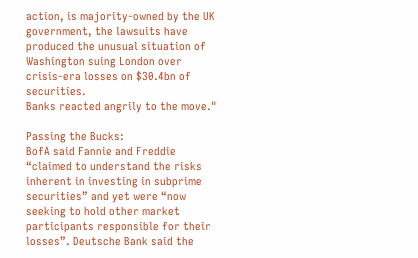action, is majority-owned by the UK government, the lawsuits have produced the unusual situation of Washington suing London over crisis-era losses on $30.4bn of securities.
Banks reacted angrily to the move."

Passing the Bucks:
BofA said Fannie and Freddie “claimed to understand the risks inherent in investing in subprime securities” and yet were “now seeking to hold other market participants responsible for their losses”. Deutsche Bank said the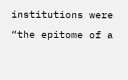institutions were “the epitome of a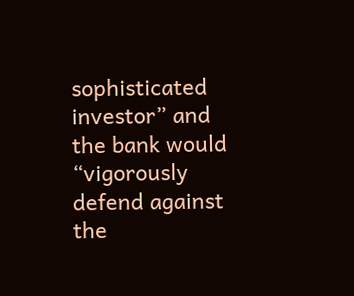sophisticated investor” and the bank would “vigorously defend against the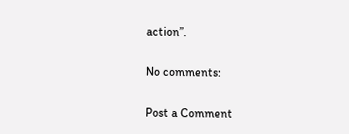action”.

No comments:

Post a Comment